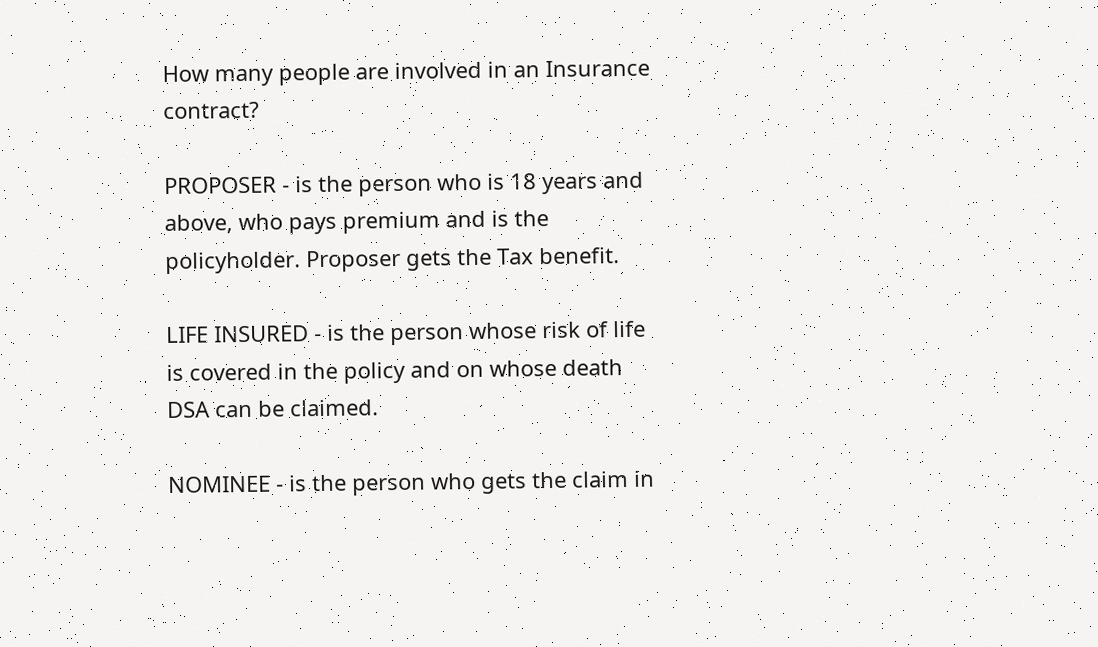How many people are involved in an Insurance contract?

PROPOSER - is the person who is 18 years and above, who pays premium and is the policyholder. Proposer gets the Tax benefit.

LIFE INSURED - is the person whose risk of life is covered in the policy and on whose death DSA can be claimed.

NOMINEE - is the person who gets the claim in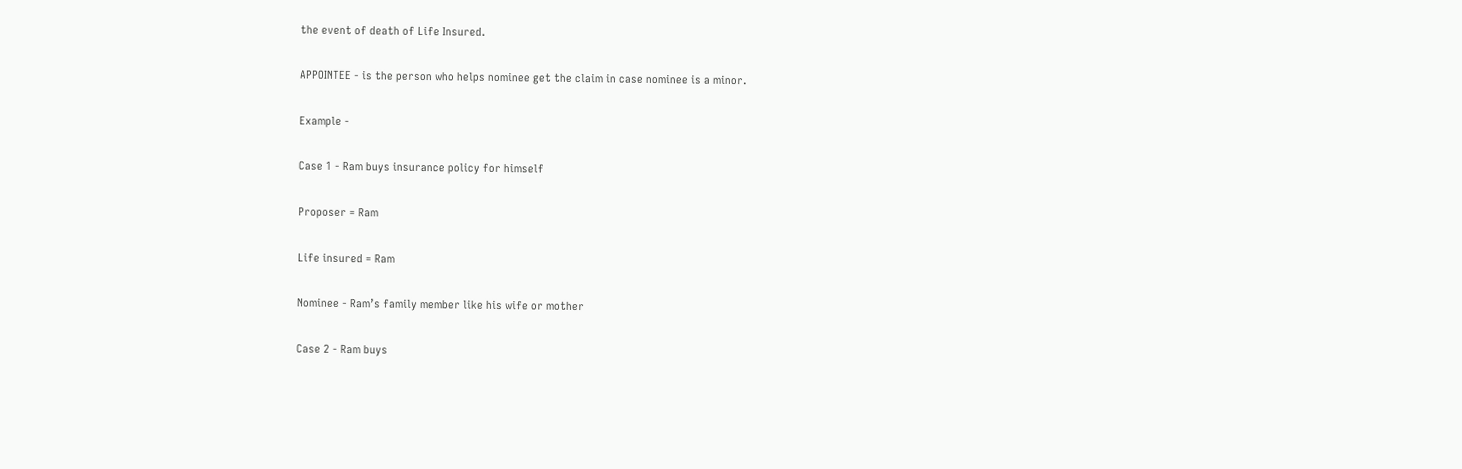the event of death of Life Insured.

APPOINTEE - is the person who helps nominee get the claim in case nominee is a minor.

Example -

Case 1 - Ram buys insurance policy for himself

Proposer = Ram

Life insured = Ram

Nominee - Ram’s family member like his wife or mother

Case 2 - Ram buys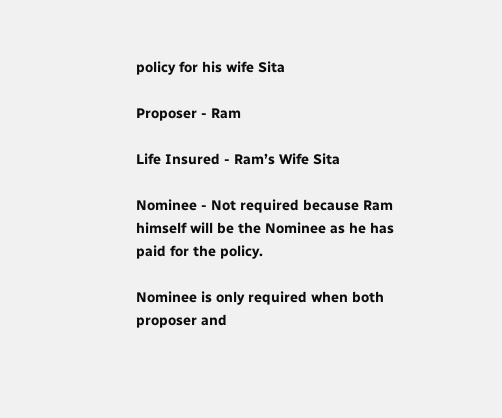policy for his wife Sita

Proposer - Ram

Life Insured - Ram’s Wife Sita

Nominee - Not required because Ram himself will be the Nominee as he has paid for the policy.

Nominee is only required when both proposer and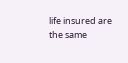life insured are the same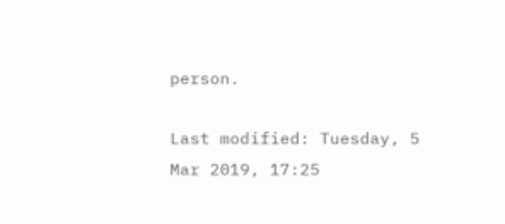person.

Last modified: Tuesday, 5 Mar 2019, 17:25